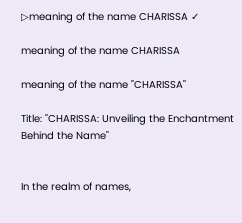▷meaning of the name CHARISSA ✓

meaning of the name CHARISSA

meaning of the name "CHARISSA"

Title: "CHARISSA: Unveiling the Enchantment Behind the Name"


In the realm of names,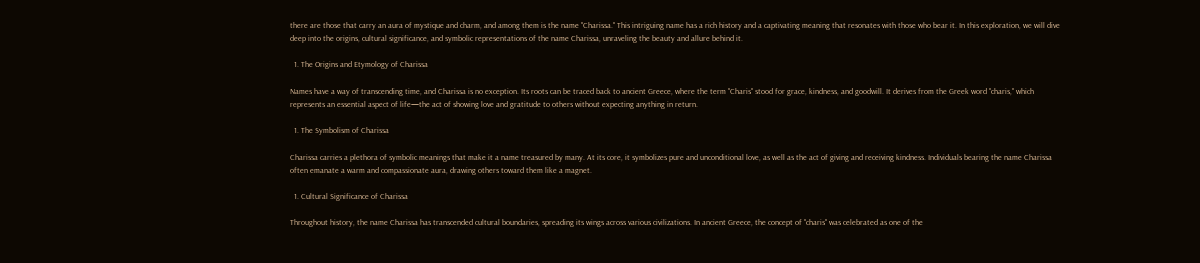there are those that carry an aura of mystique and charm, and among them is the name "Charissa." This intriguing name has a rich history and a captivating meaning that resonates with those who bear it. In this exploration, we will dive deep into the origins, cultural significance, and symbolic representations of the name Charissa, unraveling the beauty and allure behind it.

  1. The Origins and Etymology of Charissa

Names have a way of transcending time, and Charissa is no exception. Its roots can be traced back to ancient Greece, where the term "Charis" stood for grace, kindness, and goodwill. It derives from the Greek word "charis," which represents an essential aspect of life—the act of showing love and gratitude to others without expecting anything in return.

  1. The Symbolism of Charissa

Charissa carries a plethora of symbolic meanings that make it a name treasured by many. At its core, it symbolizes pure and unconditional love, as well as the act of giving and receiving kindness. Individuals bearing the name Charissa often emanate a warm and compassionate aura, drawing others toward them like a magnet.

  1. Cultural Significance of Charissa

Throughout history, the name Charissa has transcended cultural boundaries, spreading its wings across various civilizations. In ancient Greece, the concept of "charis" was celebrated as one of the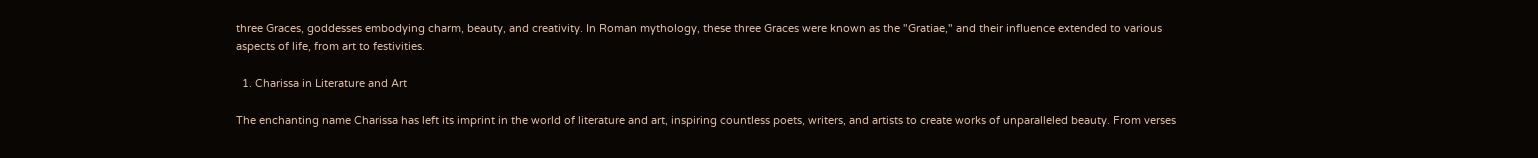three Graces, goddesses embodying charm, beauty, and creativity. In Roman mythology, these three Graces were known as the "Gratiae," and their influence extended to various aspects of life, from art to festivities.

  1. Charissa in Literature and Art

The enchanting name Charissa has left its imprint in the world of literature and art, inspiring countless poets, writers, and artists to create works of unparalleled beauty. From verses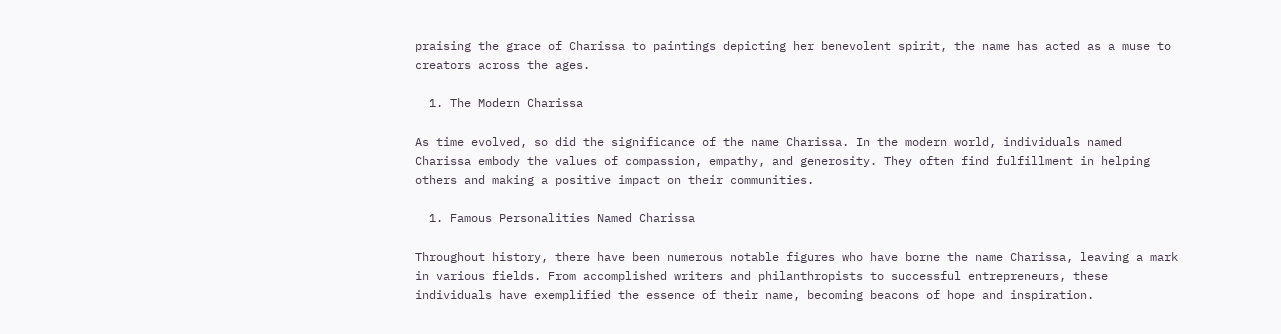praising the grace of Charissa to paintings depicting her benevolent spirit, the name has acted as a muse to creators across the ages.

  1. The Modern Charissa

As time evolved, so did the significance of the name Charissa. In the modern world, individuals named Charissa embody the values of compassion, empathy, and generosity. They often find fulfillment in helping others and making a positive impact on their communities.

  1. Famous Personalities Named Charissa

Throughout history, there have been numerous notable figures who have borne the name Charissa, leaving a mark in various fields. From accomplished writers and philanthropists to successful entrepreneurs, these individuals have exemplified the essence of their name, becoming beacons of hope and inspiration.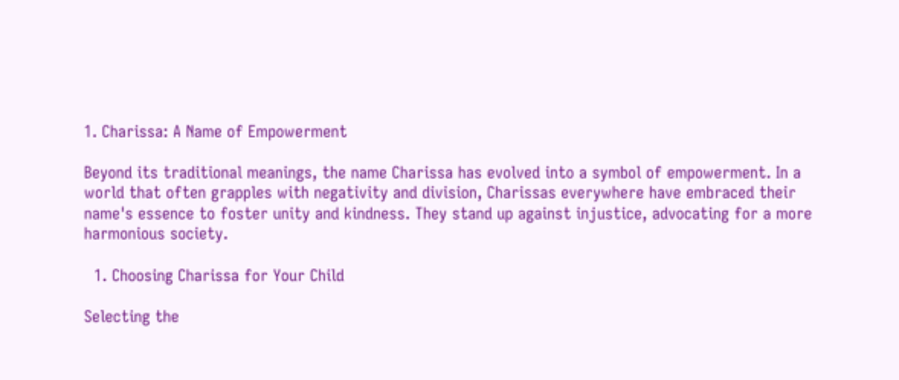1. Charissa: A Name of Empowerment

Beyond its traditional meanings, the name Charissa has evolved into a symbol of empowerment. In a world that often grapples with negativity and division, Charissas everywhere have embraced their name's essence to foster unity and kindness. They stand up against injustice, advocating for a more harmonious society.

  1. Choosing Charissa for Your Child

Selecting the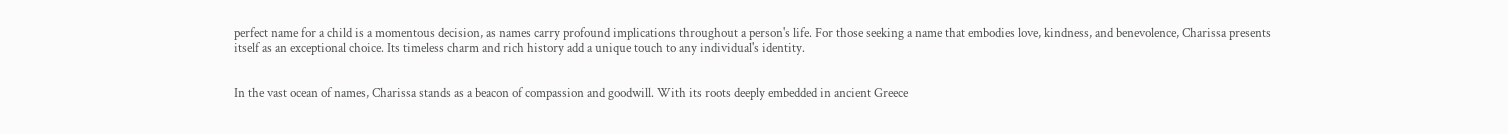perfect name for a child is a momentous decision, as names carry profound implications throughout a person's life. For those seeking a name that embodies love, kindness, and benevolence, Charissa presents itself as an exceptional choice. Its timeless charm and rich history add a unique touch to any individual's identity.


In the vast ocean of names, Charissa stands as a beacon of compassion and goodwill. With its roots deeply embedded in ancient Greece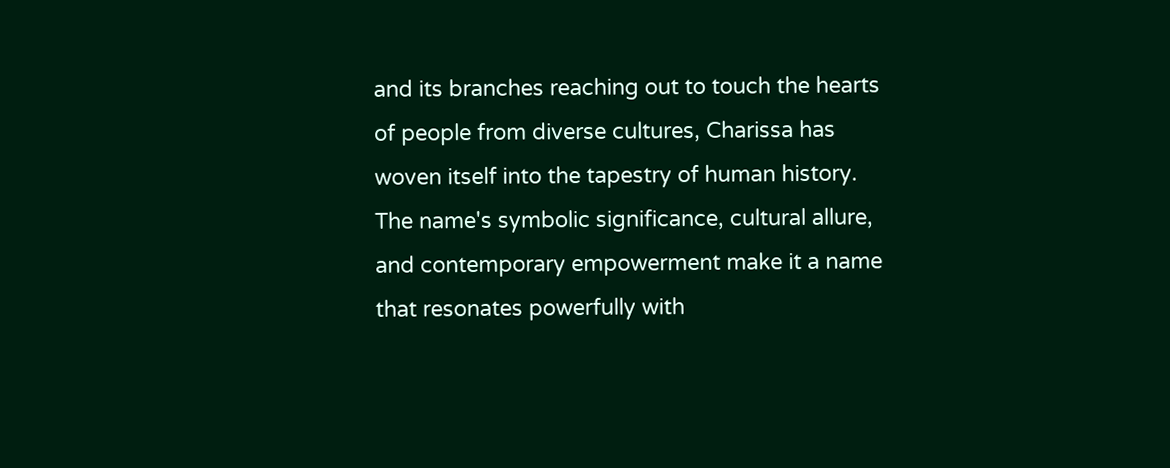and its branches reaching out to touch the hearts of people from diverse cultures, Charissa has woven itself into the tapestry of human history. The name's symbolic significance, cultural allure, and contemporary empowerment make it a name that resonates powerfully with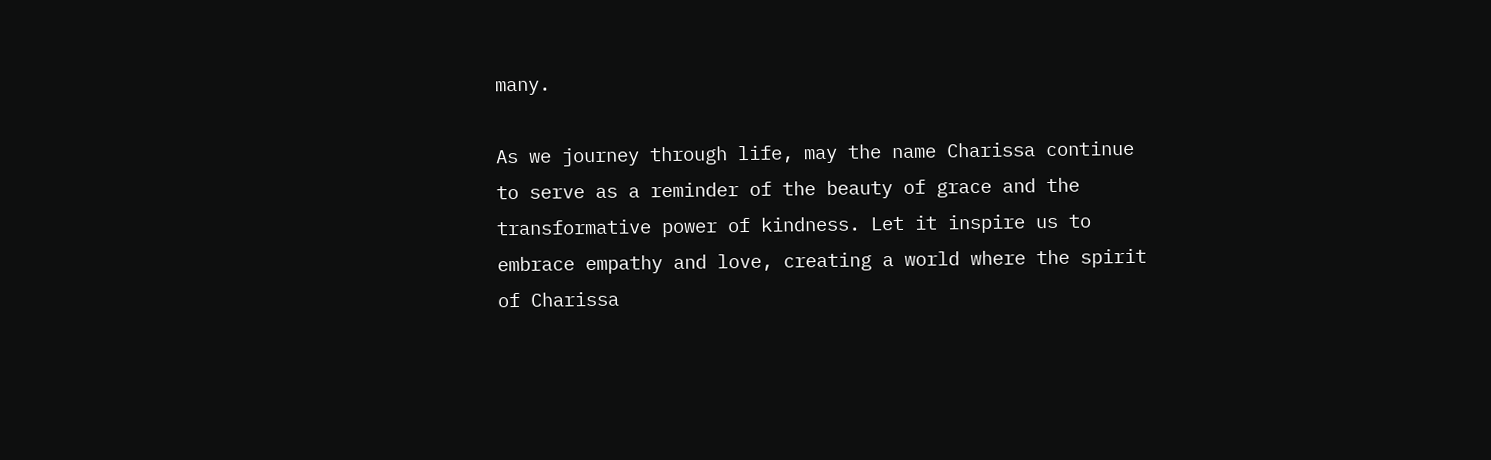many.

As we journey through life, may the name Charissa continue to serve as a reminder of the beauty of grace and the transformative power of kindness. Let it inspire us to embrace empathy and love, creating a world where the spirit of Charissa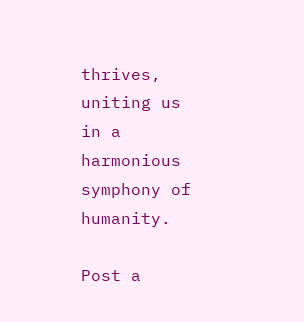thrives, uniting us in a harmonious symphony of humanity.

Post a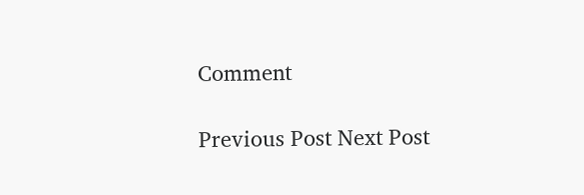Comment

Previous Post Next Post